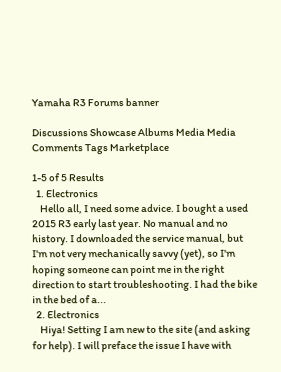Yamaha R3 Forums banner

Discussions Showcase Albums Media Media Comments Tags Marketplace

1-5 of 5 Results
  1. Electronics
    Hello all, I need some advice. I bought a used 2015 R3 early last year. No manual and no history. I downloaded the service manual, but I'm not very mechanically savvy (yet), so I'm hoping someone can point me in the right direction to start troubleshooting. I had the bike in the bed of a...
  2. Electronics
    Hiya! Setting I am new to the site (and asking for help). I will preface the issue I have with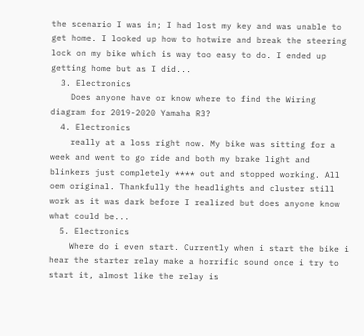the scenario I was in; I had lost my key and was unable to get home. I looked up how to hotwire and break the steering lock on my bike which is way too easy to do. I ended up getting home but as I did...
  3. Electronics
    Does anyone have or know where to find the Wiring diagram for 2019-2020 Yamaha R3?
  4. Electronics
    really at a loss right now. My bike was sitting for a week and went to go ride and both my brake light and blinkers just completely **** out and stopped working. All oem original. Thankfully the headlights and cluster still work as it was dark before I realized but does anyone know what could be...
  5. Electronics
    Where do i even start. Currently when i start the bike i hear the starter relay make a horrific sound once i try to start it, almost like the relay is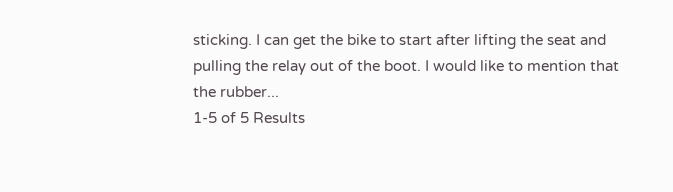sticking. I can get the bike to start after lifting the seat and pulling the relay out of the boot. I would like to mention that the rubber...
1-5 of 5 Results